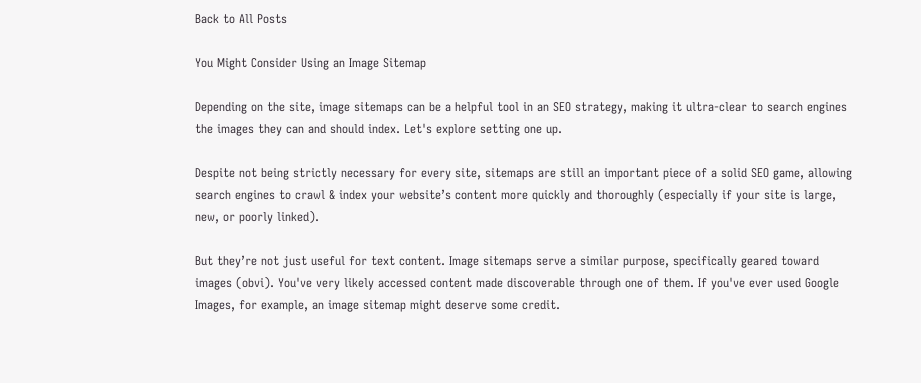Back to All Posts

You Might Consider Using an Image Sitemap

Depending on the site, image sitemaps can be a helpful tool in an SEO strategy, making it ultra-clear to search engines the images they can and should index. Let's explore setting one up.

Despite not being strictly necessary for every site, sitemaps are still an important piece of a solid SEO game, allowing search engines to crawl & index your website’s content more quickly and thoroughly (especially if your site is large, new, or poorly linked).

But they’re not just useful for text content. Image sitemaps serve a similar purpose, specifically geared toward images (obvi). You've very likely accessed content made discoverable through one of them. If you've ever used Google Images, for example, an image sitemap might deserve some credit.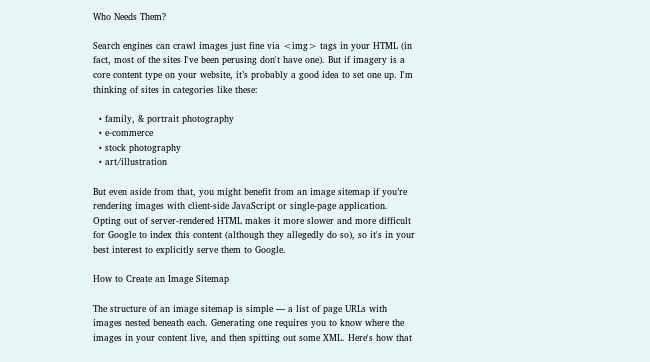Who Needs Them?

Search engines can crawl images just fine via <img> tags in your HTML (in fact, most of the sites I've been perusing don't have one). But if imagery is a core content type on your website, it’s probably a good idea to set one up. I'm thinking of sites in categories like these:

  • family, & portrait photography
  • e-commerce
  • stock photography
  • art/illustration

But even aside from that, you might benefit from an image sitemap if you’re rendering images with client-side JavaScript or single-page application. Opting out of server-rendered HTML makes it more slower and more difficult for Google to index this content (although they allegedly do so), so it's in your best interest to explicitly serve them to Google.

How to Create an Image Sitemap

The structure of an image sitemap is simple — a list of page URLs with images nested beneath each. Generating one requires you to know where the images in your content live, and then spitting out some XML. Here's how that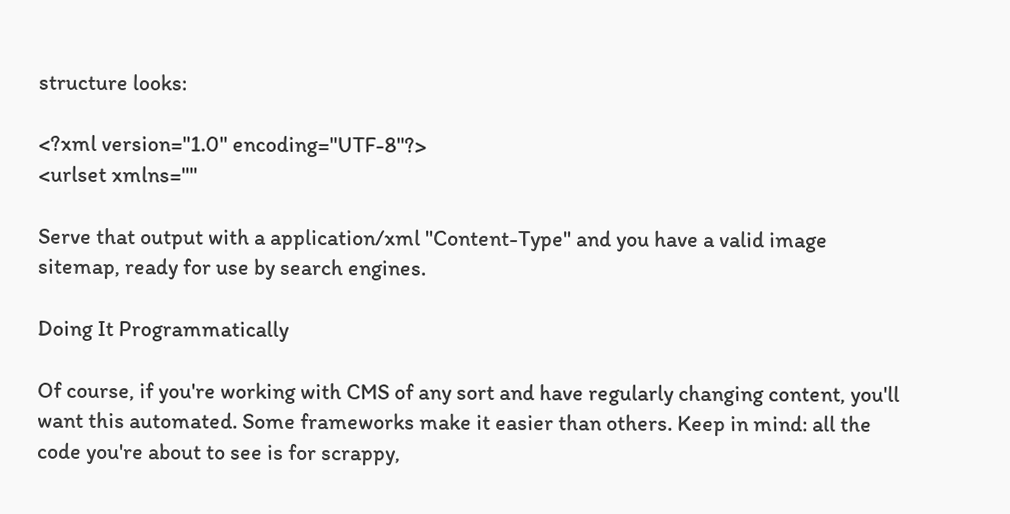structure looks:

<?xml version="1.0" encoding="UTF-8"?>
<urlset xmlns=""

Serve that output with a application/xml "Content-Type" and you have a valid image sitemap, ready for use by search engines.

Doing It Programmatically

Of course, if you're working with CMS of any sort and have regularly changing content, you'll want this automated. Some frameworks make it easier than others. Keep in mind: all the code you're about to see is for scrappy,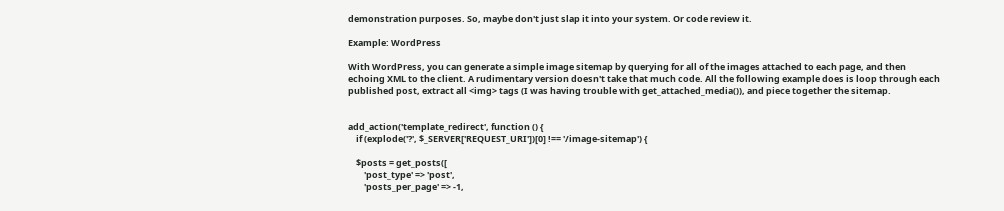demonstration purposes. So, maybe don't just slap it into your system. Or code review it.

Example: WordPress

With WordPress, you can generate a simple image sitemap by querying for all of the images attached to each page, and then echoing XML to the client. A rudimentary version doesn't take that much code. All the following example does is loop through each published post, extract all <img> tags (I was having trouble with get_attached_media()), and piece together the sitemap.


add_action('template_redirect', function () {
    if (explode('?', $_SERVER['REQUEST_URI'])[0] !== '/image-sitemap') {

    $posts = get_posts([
        'post_type' => 'post',
        'posts_per_page' => -1,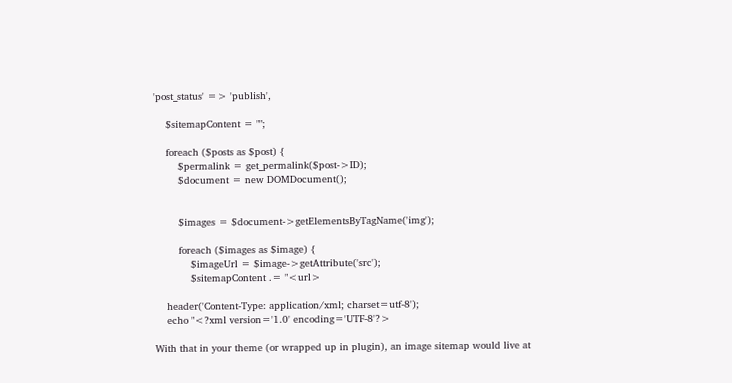'post_status' => 'publish',

    $sitemapContent = "";

    foreach ($posts as $post) {
        $permalink = get_permalink($post->ID);
        $document = new DOMDocument();


        $images = $document->getElementsByTagName('img');

        foreach ($images as $image) {
            $imageUrl = $image->getAttribute('src');
            $sitemapContent .= "<url>

    header('Content-Type: application/xml; charset=utf-8');
    echo "<?xml version='1.0' encoding='UTF-8'?>

With that in your theme (or wrapped up in plugin), an image sitemap would live at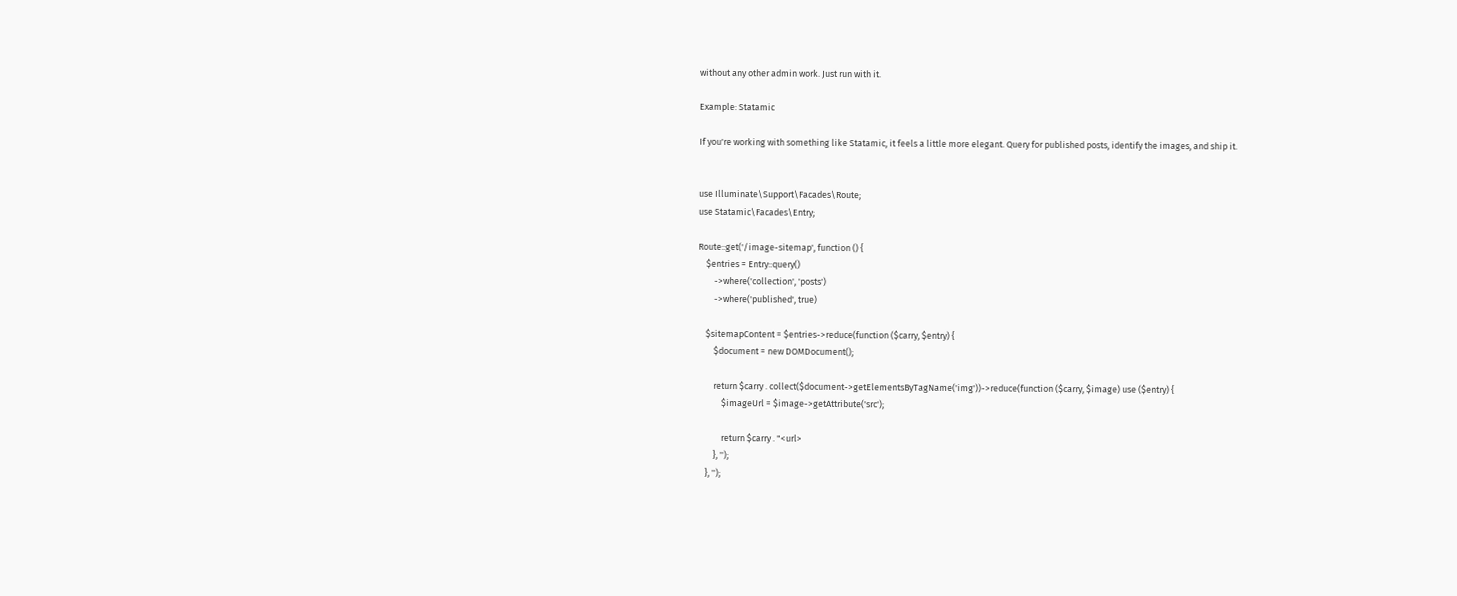without any other admin work. Just run with it.

Example: Statamic

If you're working with something like Statamic, it feels a little more elegant. Query for published posts, identify the images, and ship it.


use Illuminate\Support\Facades\Route;
use Statamic\Facades\Entry;

Route::get('/image-sitemap', function () {
    $entries = Entry::query()
        ->where('collection', 'posts')
        ->where('published', true)

    $sitemapContent = $entries->reduce(function ($carry, $entry) {
        $document = new DOMDocument();

        return $carry . collect($document->getElementsByTagName('img'))->reduce(function ($carry, $image) use ($entry) {
            $imageUrl = $image->getAttribute('src');

            return $carry . "<url>
        }, '');
    }, '');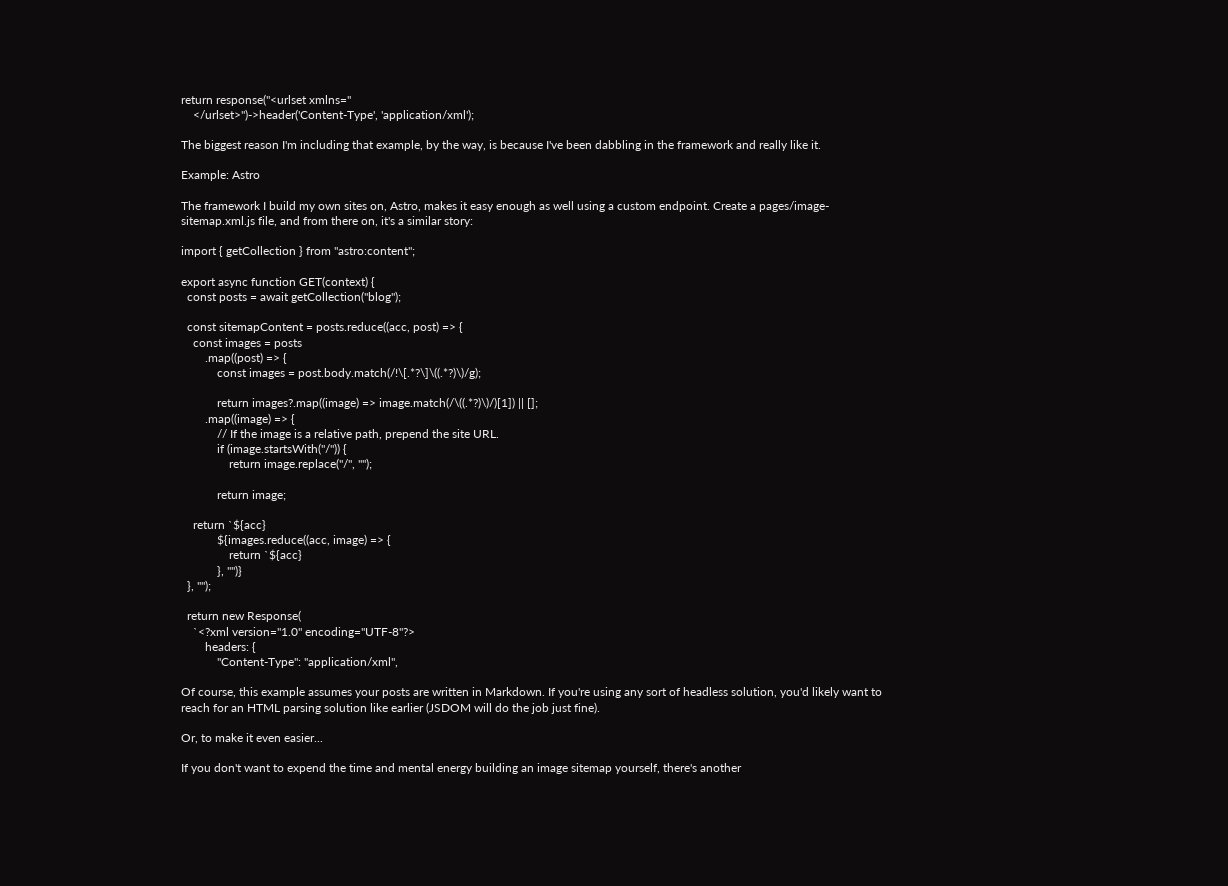return response("<urlset xmlns=''
    </urlset>")->header('Content-Type', 'application/xml');

The biggest reason I'm including that example, by the way, is because I've been dabbling in the framework and really like it.

Example: Astro

The framework I build my own sites on, Astro, makes it easy enough as well using a custom endpoint. Create a pages/image-sitemap.xml.js file, and from there on, it's a similar story:

import { getCollection } from "astro:content";

export async function GET(context) {
  const posts = await getCollection("blog");

  const sitemapContent = posts.reduce((acc, post) => {
    const images = posts
        .map((post) => {
            const images = post.body.match(/!\[.*?\]\((.*?)\)/g);

            return images?.map((image) => image.match(/\((.*?)\)/)[1]) || [];
        .map((image) => {
            // If the image is a relative path, prepend the site URL.
            if (image.startsWith("/")) {
                return image.replace("/", "");

            return image;

    return `${acc}
            ${images.reduce((acc, image) => {
                return `${acc}
            }, "")}
  }, "");

  return new Response(
    `<?xml version="1.0" encoding="UTF-8"?>
        headers: {
            "Content-Type": "application/xml",

Of course, this example assumes your posts are written in Markdown. If you're using any sort of headless solution, you'd likely want to reach for an HTML parsing solution like earlier (JSDOM will do the job just fine).

Or, to make it even easier...

If you don't want to expend the time and mental energy building an image sitemap yourself, there's another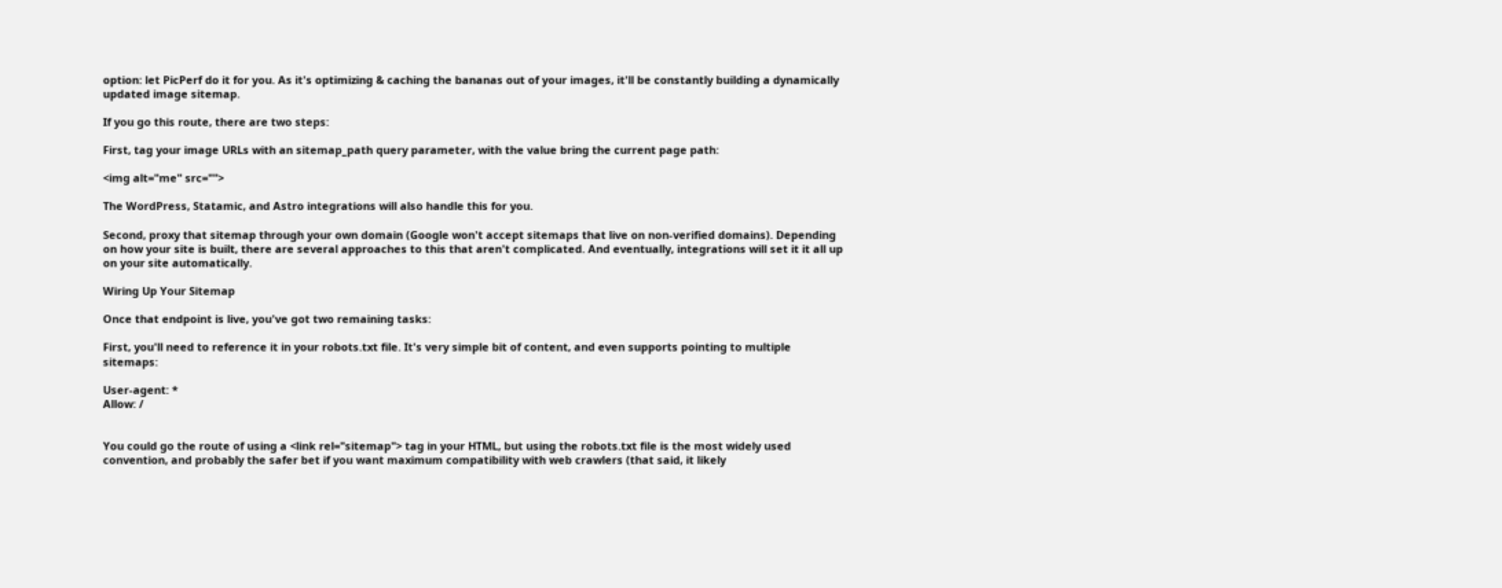option: let PicPerf do it for you. As it's optimizing & caching the bananas out of your images, it'll be constantly building a dynamically updated image sitemap.

If you go this route, there are two steps:

First, tag your image URLs with an sitemap_path query parameter, with the value bring the current page path:

<img alt="me" src="">

The WordPress, Statamic, and Astro integrations will also handle this for you.

Second, proxy that sitemap through your own domain (Google won't accept sitemaps that live on non-verified domains). Depending on how your site is built, there are several approaches to this that aren't complicated. And eventually, integrations will set it it all up on your site automatically.

Wiring Up Your Sitemap

Once that endpoint is live, you've got two remaining tasks:

First, you'll need to reference it in your robots.txt file. It's very simple bit of content, and even supports pointing to multiple sitemaps:

User-agent: *
Allow: /


You could go the route of using a <link rel="sitemap"> tag in your HTML, but using the robots.txt file is the most widely used convention, and probably the safer bet if you want maximum compatibility with web crawlers (that said, it likely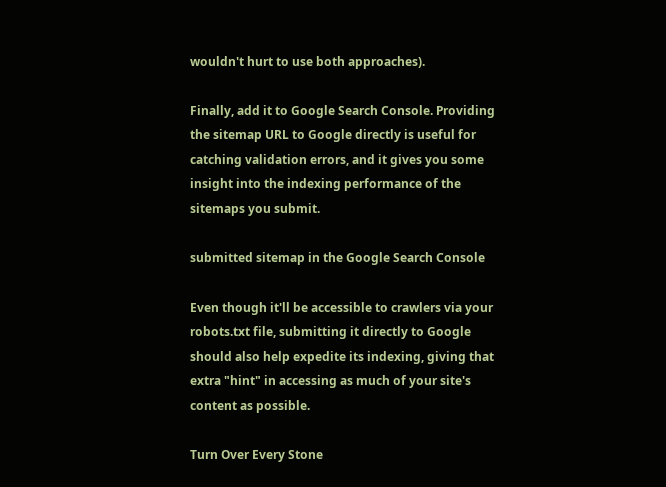wouldn't hurt to use both approaches).

Finally, add it to Google Search Console. Providing the sitemap URL to Google directly is useful for catching validation errors, and it gives you some insight into the indexing performance of the sitemaps you submit.

submitted sitemap in the Google Search Console

Even though it'll be accessible to crawlers via your robots.txt file, submitting it directly to Google should also help expedite its indexing, giving that extra "hint" in accessing as much of your site's content as possible.

Turn Over Every Stone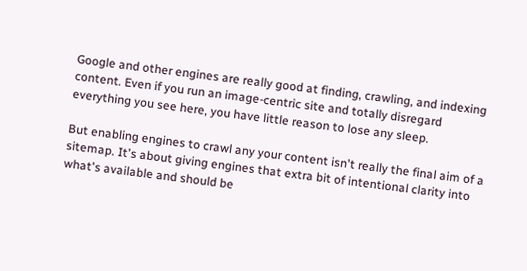Google and other engines are really good at finding, crawling, and indexing content. Even if you run an image-centric site and totally disregard everything you see here, you have little reason to lose any sleep.

But enabling engines to crawl any your content isn't really the final aim of a sitemap. It's about giving engines that extra bit of intentional clarity into what's available and should be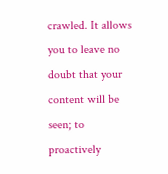crawled. It allows you to leave no doubt that your content will be seen; to proactively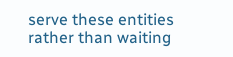serve these entities rather than waiting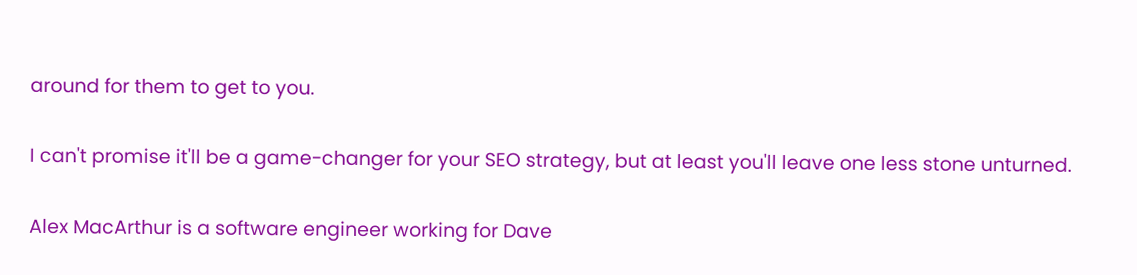around for them to get to you.

I can't promise it'll be a game-changer for your SEO strategy, but at least you'll leave one less stone unturned.

Alex MacArthur is a software engineer working for Dave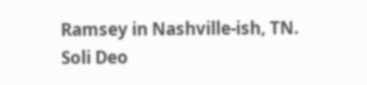Ramsey in Nashville-ish, TN.
Soli Deo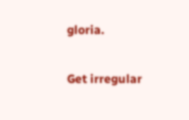gloria.

Get irregular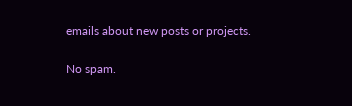emails about new posts or projects.

No spam.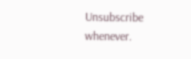Unsubscribe whenever.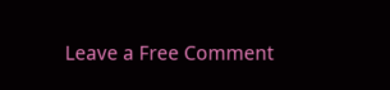Leave a Free Comment